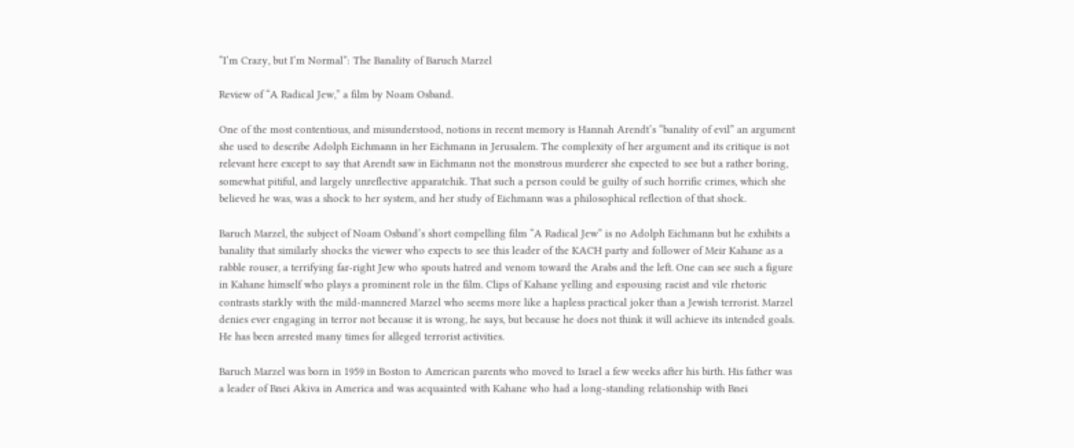“I’m Crazy, but I’m Normal”: The Banality of Baruch Marzel

Review of “A Radical Jew,” a film by Noam Osband.

One of the most contentious, and misunderstood, notions in recent memory is Hannah Arendt’s “banality of evil” an argument she used to describe Adolph Eichmann in her Eichmann in Jerusalem. The complexity of her argument and its critique is not relevant here except to say that Arendt saw in Eichmann not the monstrous murderer she expected to see but a rather boring, somewhat pitiful, and largely unreflective apparatchik. That such a person could be guilty of such horrific crimes, which she believed he was, was a shock to her system, and her study of Eichmann was a philosophical reflection of that shock.

Baruch Marzel, the subject of Noam Osband’s short compelling film “A Radical Jew” is no Adolph Eichmann but he exhibits a banality that similarly shocks the viewer who expects to see this leader of the KACH party and follower of Meir Kahane as a rabble rouser, a terrifying far-right Jew who spouts hatred and venom toward the Arabs and the left. One can see such a figure in Kahane himself who plays a prominent role in the film. Clips of Kahane yelling and espousing racist and vile rhetoric contrasts starkly with the mild-mannered Marzel who seems more like a hapless practical joker than a Jewish terrorist. Marzel denies ever engaging in terror not because it is wrong, he says, but because he does not think it will achieve its intended goals. He has been arrested many times for alleged terrorist activities.

Baruch Marzel was born in 1959 in Boston to American parents who moved to Israel a few weeks after his birth. His father was a leader of Bnei Akiva in America and was acquainted with Kahane who had a long-standing relationship with Bnei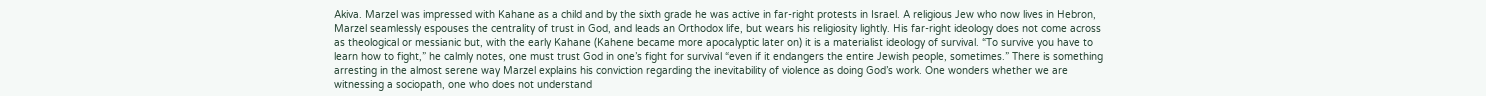Akiva. Marzel was impressed with Kahane as a child and by the sixth grade he was active in far-right protests in Israel. A religious Jew who now lives in Hebron, Marzel seamlessly espouses the centrality of trust in God, and leads an Orthodox life, but wears his religiosity lightly. His far-right ideology does not come across as theological or messianic but, with the early Kahane (Kahene became more apocalyptic later on) it is a materialist ideology of survival. “To survive you have to learn how to fight,” he calmly notes, one must trust God in one’s fight for survival “even if it endangers the entire Jewish people, sometimes.” There is something arresting in the almost serene way Marzel explains his conviction regarding the inevitability of violence as doing God’s work. One wonders whether we are witnessing a sociopath, one who does not understand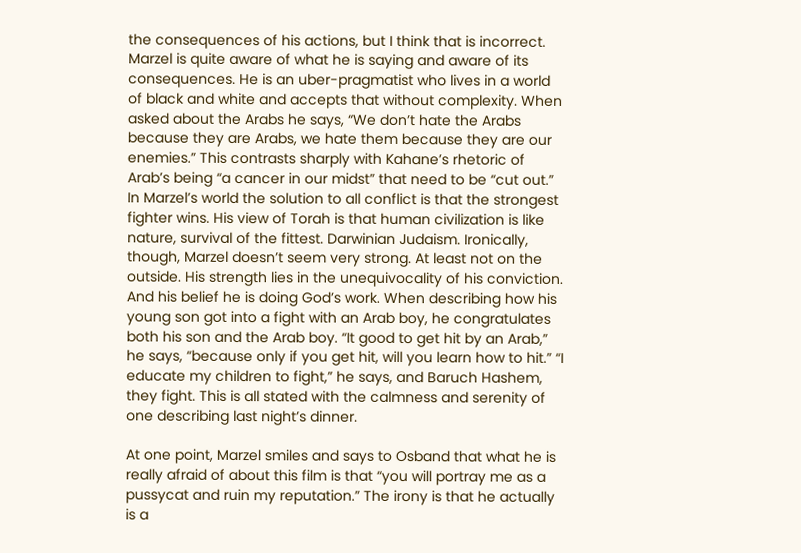the consequences of his actions, but I think that is incorrect. Marzel is quite aware of what he is saying and aware of its consequences. He is an uber-pragmatist who lives in a world of black and white and accepts that without complexity. When asked about the Arabs he says, “We don’t hate the Arabs because they are Arabs, we hate them because they are our enemies.” This contrasts sharply with Kahane’s rhetoric of Arab’s being “a cancer in our midst” that need to be “cut out.” In Marzel’s world the solution to all conflict is that the strongest fighter wins. His view of Torah is that human civilization is like nature, survival of the fittest. Darwinian Judaism. Ironically, though, Marzel doesn’t seem very strong. At least not on the outside. His strength lies in the unequivocality of his conviction. And his belief he is doing God’s work. When describing how his young son got into a fight with an Arab boy, he congratulates both his son and the Arab boy. “It good to get hit by an Arab,” he says, “because only if you get hit, will you learn how to hit.” “I educate my children to fight,” he says, and Baruch Hashem, they fight. This is all stated with the calmness and serenity of one describing last night’s dinner.

At one point, Marzel smiles and says to Osband that what he is really afraid of about this film is that “you will portray me as a pussycat and ruin my reputation.” The irony is that he actually is a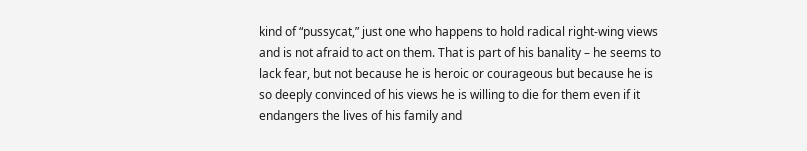kind of “pussycat,” just one who happens to hold radical right-wing views and is not afraid to act on them. That is part of his banality – he seems to lack fear, but not because he is heroic or courageous but because he is so deeply convinced of his views he is willing to die for them even if it endangers the lives of his family and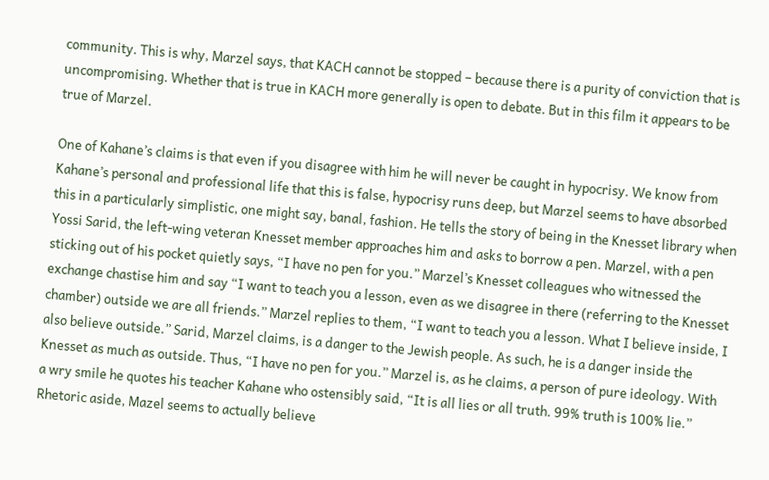community. This is why, Marzel says, that KACH cannot be stopped – because there is a purity of conviction that is uncompromising. Whether that is true in KACH more generally is open to debate. But in this film it appears to be true of Marzel.

One of Kahane’s claims is that even if you disagree with him he will never be caught in hypocrisy. We know from Kahane’s personal and professional life that this is false, hypocrisy runs deep, but Marzel seems to have absorbed this in a particularly simplistic, one might say, banal, fashion. He tells the story of being in the Knesset library when Yossi Sarid, the left-wing veteran Knesset member approaches him and asks to borrow a pen. Marzel, with a pen sticking out of his pocket quietly says, “I have no pen for you.” Marzel’s Knesset colleagues who witnessed the exchange chastise him and say “I want to teach you a lesson, even as we disagree in there (referring to the Knesset chamber) outside we are all friends.” Marzel replies to them, “I want to teach you a lesson. What I believe inside, I also believe outside.” Sarid, Marzel claims, is a danger to the Jewish people. As such, he is a danger inside the Knesset as much as outside. Thus, “I have no pen for you.” Marzel is, as he claims, a person of pure ideology. With a wry smile he quotes his teacher Kahane who ostensibly said, “It is all lies or all truth. 99% truth is 100% lie.” Rhetoric aside, Mazel seems to actually believe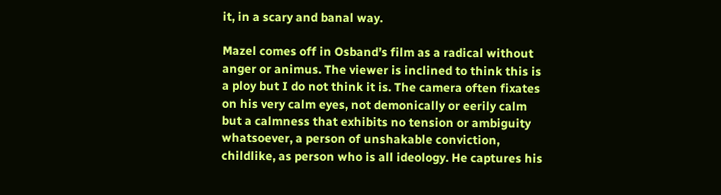it, in a scary and banal way.

Mazel comes off in Osband’s film as a radical without anger or animus. The viewer is inclined to think this is a ploy but I do not think it is. The camera often fixates on his very calm eyes, not demonically or eerily calm but a calmness that exhibits no tension or ambiguity whatsoever, a person of unshakable conviction, childlike, as person who is all ideology. He captures his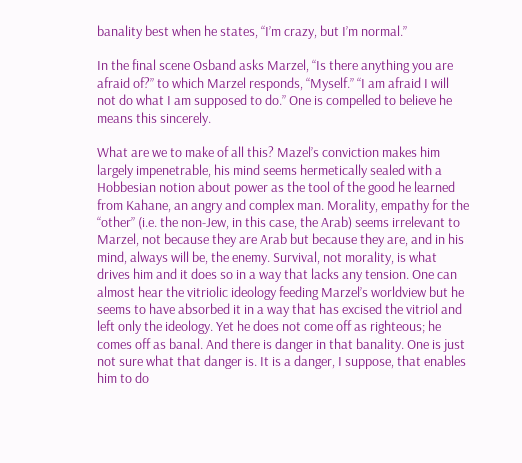banality best when he states, “I’m crazy, but I’m normal.”

In the final scene Osband asks Marzel, “Is there anything you are afraid of?” to which Marzel responds, “Myself.” “I am afraid I will not do what I am supposed to do.” One is compelled to believe he means this sincerely.

What are we to make of all this? Mazel’s conviction makes him largely impenetrable, his mind seems hermetically sealed with a Hobbesian notion about power as the tool of the good he learned from Kahane, an angry and complex man. Morality, empathy for the “other” (i.e. the non-Jew, in this case, the Arab) seems irrelevant to Marzel, not because they are Arab but because they are, and in his mind, always will be, the enemy. Survival, not morality, is what drives him and it does so in a way that lacks any tension. One can almost hear the vitriolic ideology feeding Marzel’s worldview but he seems to have absorbed it in a way that has excised the vitriol and left only the ideology. Yet he does not come off as righteous; he comes off as banal. And there is danger in that banality. One is just not sure what that danger is. It is a danger, I suppose, that enables him to do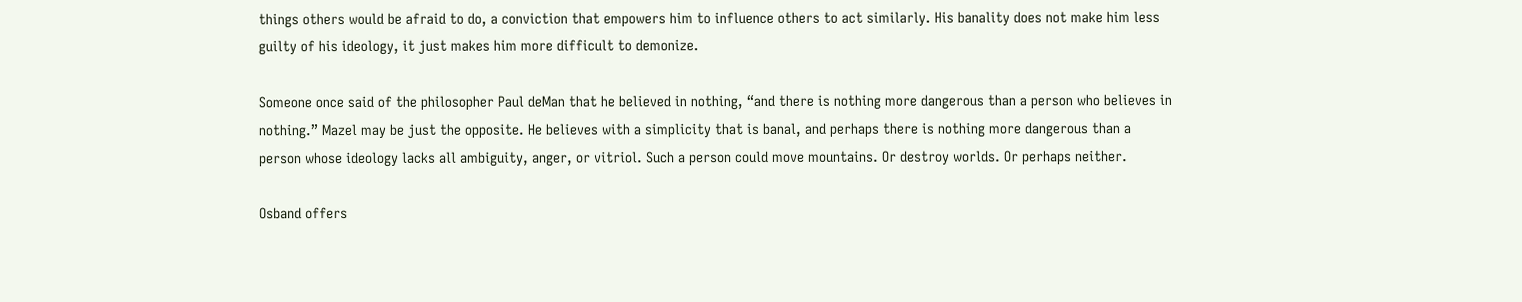things others would be afraid to do, a conviction that empowers him to influence others to act similarly. His banality does not make him less guilty of his ideology, it just makes him more difficult to demonize.

Someone once said of the philosopher Paul deMan that he believed in nothing, “and there is nothing more dangerous than a person who believes in nothing.” Mazel may be just the opposite. He believes with a simplicity that is banal, and perhaps there is nothing more dangerous than a person whose ideology lacks all ambiguity, anger, or vitriol. Such a person could move mountains. Or destroy worlds. Or perhaps neither.

Osband offers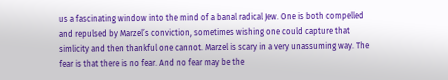us a fascinating window into the mind of a banal radical Jew. One is both compelled and repulsed by Marzel’s conviction, sometimes wishing one could capture that simlicity and then thankful one cannot. Marzel is scary in a very unassuming way. The fear is that there is no fear. And no fear may be the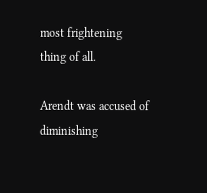most frightening thing of all.

Arendt was accused of diminishing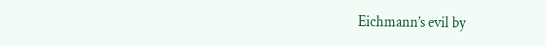Eichmann’s evil by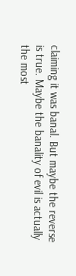claiming it was banal. But maybe the reverse is true. Maybe the banality of evil is actually the most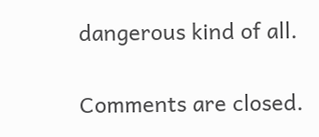dangerous kind of all.


Comments are closed.